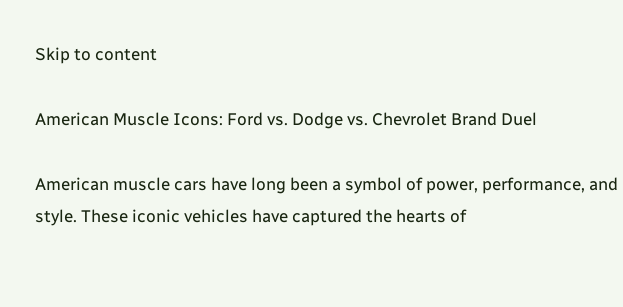Skip to content

American Muscle Icons: Ford vs. Dodge vs. Chevrolet Brand Duel

American muscle cars have long been a symbol of power, performance, and style. These iconic vehicles have captured the hearts of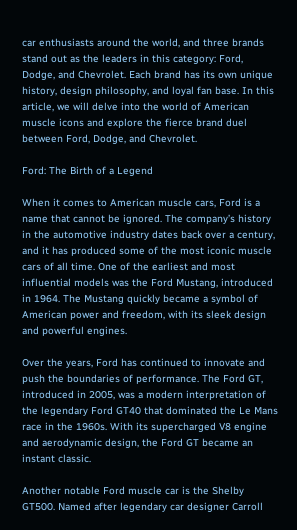car enthusiasts around the world, and three brands stand out as the leaders in this category: Ford, Dodge, and Chevrolet. Each brand has its own unique history, design philosophy, and loyal fan base. In this article, we will delve into the world of American muscle icons and explore the fierce brand duel between Ford, Dodge, and Chevrolet.

Ford: The Birth of a Legend

When it comes to American muscle cars, Ford is a name that cannot be ignored. The company’s history in the automotive industry dates back over a century, and it has produced some of the most iconic muscle cars of all time. One of the earliest and most influential models was the Ford Mustang, introduced in 1964. The Mustang quickly became a symbol of American power and freedom, with its sleek design and powerful engines.

Over the years, Ford has continued to innovate and push the boundaries of performance. The Ford GT, introduced in 2005, was a modern interpretation of the legendary Ford GT40 that dominated the Le Mans race in the 1960s. With its supercharged V8 engine and aerodynamic design, the Ford GT became an instant classic.

Another notable Ford muscle car is the Shelby GT500. Named after legendary car designer Carroll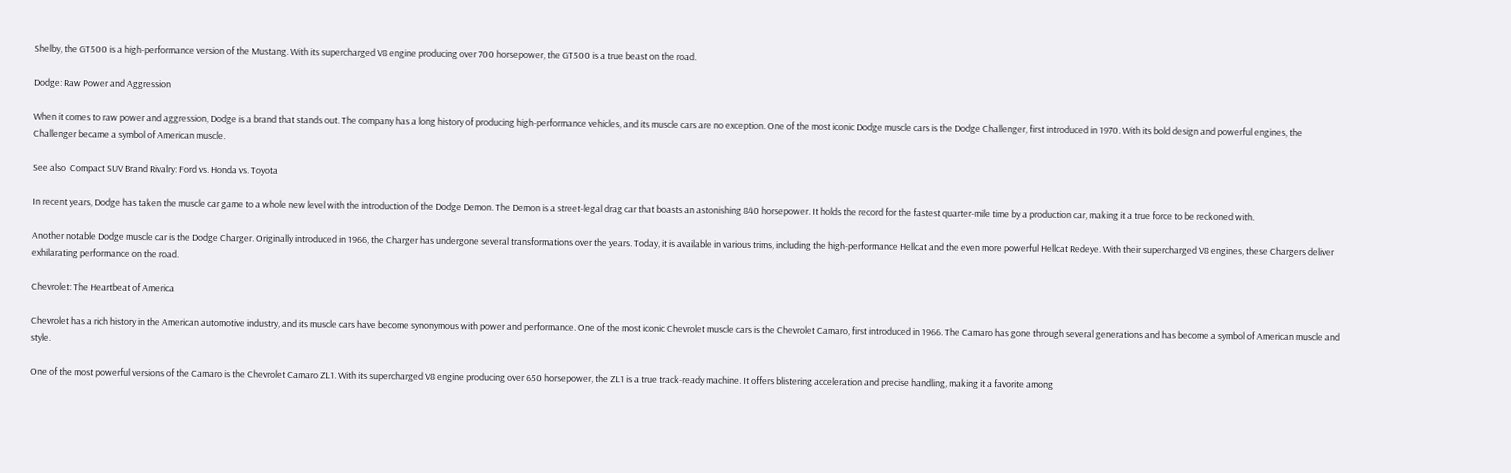Shelby, the GT500 is a high-performance version of the Mustang. With its supercharged V8 engine producing over 700 horsepower, the GT500 is a true beast on the road.

Dodge: Raw Power and Aggression

When it comes to raw power and aggression, Dodge is a brand that stands out. The company has a long history of producing high-performance vehicles, and its muscle cars are no exception. One of the most iconic Dodge muscle cars is the Dodge Challenger, first introduced in 1970. With its bold design and powerful engines, the Challenger became a symbol of American muscle.

See also  Compact SUV Brand Rivalry: Ford vs. Honda vs. Toyota

In recent years, Dodge has taken the muscle car game to a whole new level with the introduction of the Dodge Demon. The Demon is a street-legal drag car that boasts an astonishing 840 horsepower. It holds the record for the fastest quarter-mile time by a production car, making it a true force to be reckoned with.

Another notable Dodge muscle car is the Dodge Charger. Originally introduced in 1966, the Charger has undergone several transformations over the years. Today, it is available in various trims, including the high-performance Hellcat and the even more powerful Hellcat Redeye. With their supercharged V8 engines, these Chargers deliver exhilarating performance on the road.

Chevrolet: The Heartbeat of America

Chevrolet has a rich history in the American automotive industry, and its muscle cars have become synonymous with power and performance. One of the most iconic Chevrolet muscle cars is the Chevrolet Camaro, first introduced in 1966. The Camaro has gone through several generations and has become a symbol of American muscle and style.

One of the most powerful versions of the Camaro is the Chevrolet Camaro ZL1. With its supercharged V8 engine producing over 650 horsepower, the ZL1 is a true track-ready machine. It offers blistering acceleration and precise handling, making it a favorite among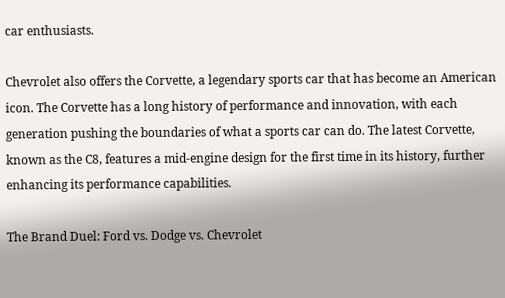car enthusiasts.

Chevrolet also offers the Corvette, a legendary sports car that has become an American icon. The Corvette has a long history of performance and innovation, with each generation pushing the boundaries of what a sports car can do. The latest Corvette, known as the C8, features a mid-engine design for the first time in its history, further enhancing its performance capabilities.

The Brand Duel: Ford vs. Dodge vs. Chevrolet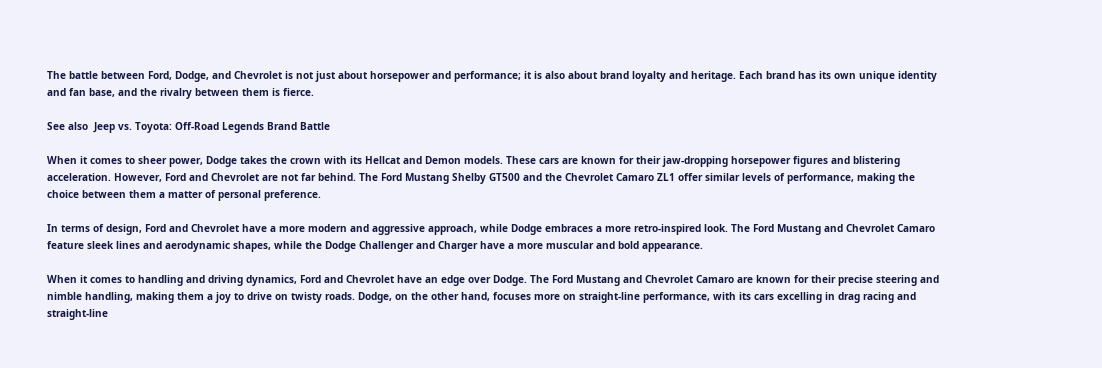The battle between Ford, Dodge, and Chevrolet is not just about horsepower and performance; it is also about brand loyalty and heritage. Each brand has its own unique identity and fan base, and the rivalry between them is fierce.

See also  Jeep vs. Toyota: Off-Road Legends Brand Battle

When it comes to sheer power, Dodge takes the crown with its Hellcat and Demon models. These cars are known for their jaw-dropping horsepower figures and blistering acceleration. However, Ford and Chevrolet are not far behind. The Ford Mustang Shelby GT500 and the Chevrolet Camaro ZL1 offer similar levels of performance, making the choice between them a matter of personal preference.

In terms of design, Ford and Chevrolet have a more modern and aggressive approach, while Dodge embraces a more retro-inspired look. The Ford Mustang and Chevrolet Camaro feature sleek lines and aerodynamic shapes, while the Dodge Challenger and Charger have a more muscular and bold appearance.

When it comes to handling and driving dynamics, Ford and Chevrolet have an edge over Dodge. The Ford Mustang and Chevrolet Camaro are known for their precise steering and nimble handling, making them a joy to drive on twisty roads. Dodge, on the other hand, focuses more on straight-line performance, with its cars excelling in drag racing and straight-line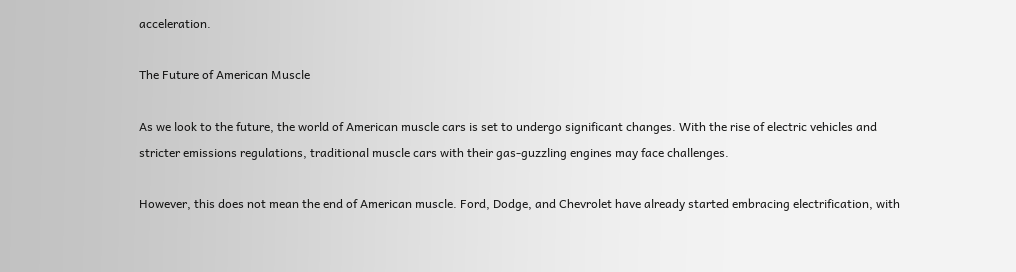acceleration.

The Future of American Muscle

As we look to the future, the world of American muscle cars is set to undergo significant changes. With the rise of electric vehicles and stricter emissions regulations, traditional muscle cars with their gas-guzzling engines may face challenges.

However, this does not mean the end of American muscle. Ford, Dodge, and Chevrolet have already started embracing electrification, with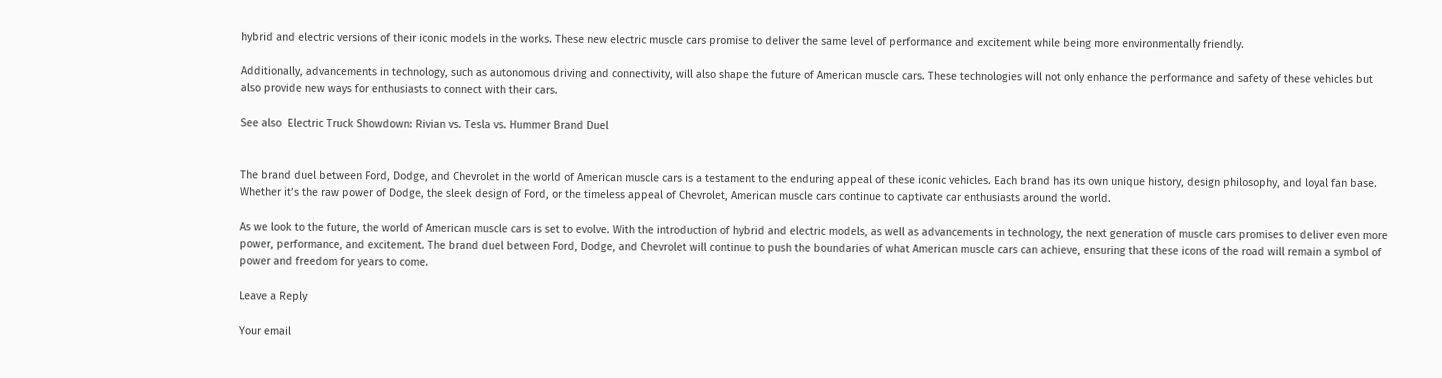hybrid and electric versions of their iconic models in the works. These new electric muscle cars promise to deliver the same level of performance and excitement while being more environmentally friendly.

Additionally, advancements in technology, such as autonomous driving and connectivity, will also shape the future of American muscle cars. These technologies will not only enhance the performance and safety of these vehicles but also provide new ways for enthusiasts to connect with their cars.

See also  Electric Truck Showdown: Rivian vs. Tesla vs. Hummer Brand Duel


The brand duel between Ford, Dodge, and Chevrolet in the world of American muscle cars is a testament to the enduring appeal of these iconic vehicles. Each brand has its own unique history, design philosophy, and loyal fan base. Whether it’s the raw power of Dodge, the sleek design of Ford, or the timeless appeal of Chevrolet, American muscle cars continue to captivate car enthusiasts around the world.

As we look to the future, the world of American muscle cars is set to evolve. With the introduction of hybrid and electric models, as well as advancements in technology, the next generation of muscle cars promises to deliver even more power, performance, and excitement. The brand duel between Ford, Dodge, and Chevrolet will continue to push the boundaries of what American muscle cars can achieve, ensuring that these icons of the road will remain a symbol of power and freedom for years to come.

Leave a Reply

Your email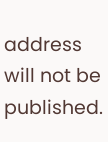address will not be published.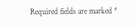Required fields are marked *